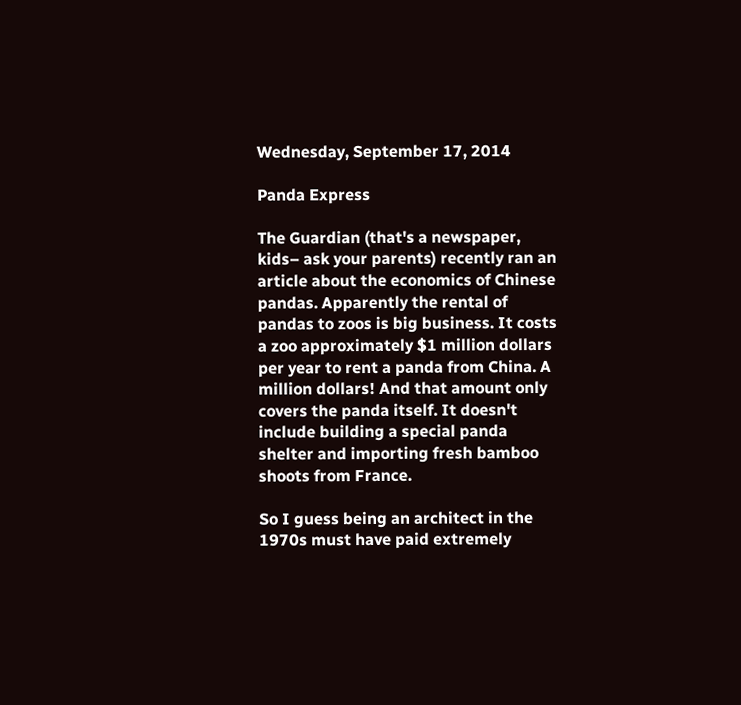Wednesday, September 17, 2014

Panda Express

The Guardian (that's a newspaper, kids– ask your parents) recently ran an article about the economics of Chinese pandas. Apparently the rental of pandas to zoos is big business. It costs a zoo approximately $1 million dollars per year to rent a panda from China. A million dollars! And that amount only covers the panda itself. It doesn't include building a special panda shelter and importing fresh bamboo shoots from France.

So I guess being an architect in the 1970s must have paid extremely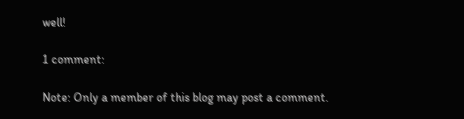well!

1 comment:

Note: Only a member of this blog may post a comment.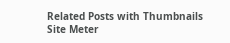Related Posts with Thumbnails
Site Meter